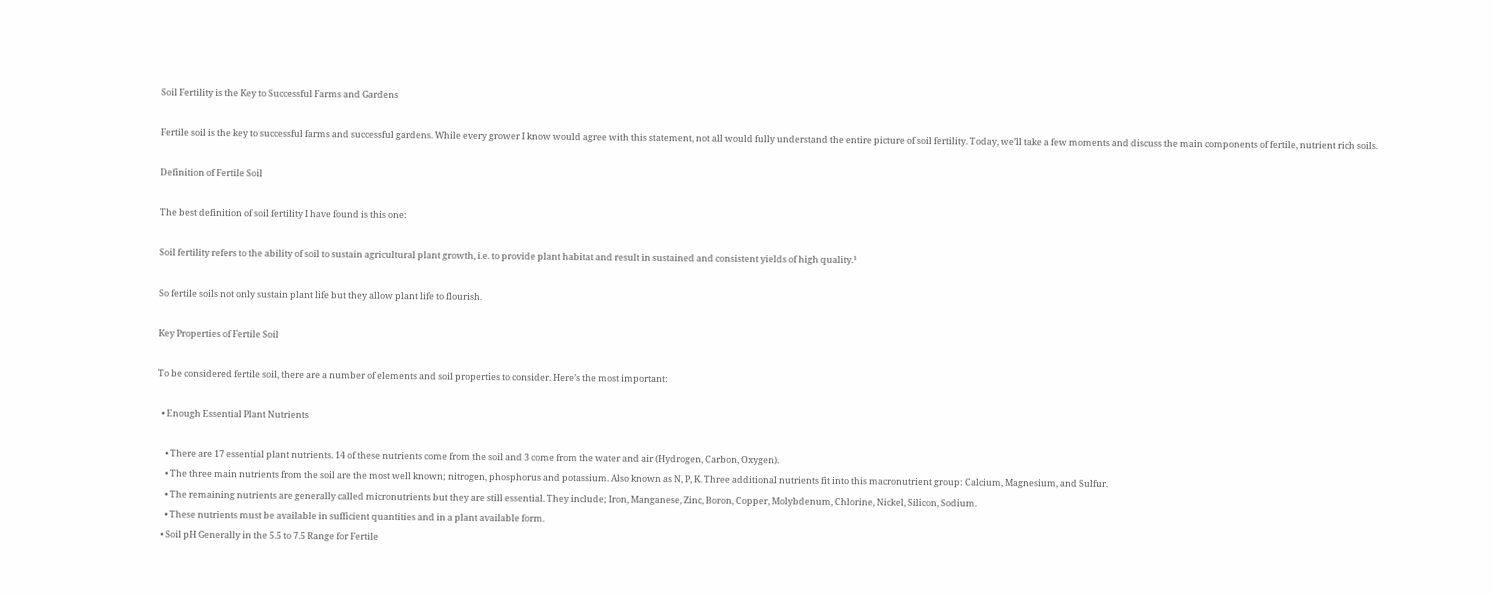Soil Fertility is the Key to Successful Farms and Gardens

Fertile soil is the key to successful farms and successful gardens. While every grower I know would agree with this statement, not all would fully understand the entire picture of soil fertility. Today, we’ll take a few moments and discuss the main components of fertile, nutrient rich soils.

Definition of Fertile Soil

The best definition of soil fertility I have found is this one:

Soil fertility refers to the ability of soil to sustain agricultural plant growth, i.e. to provide plant habitat and result in sustained and consistent yields of high quality.¹

So fertile soils not only sustain plant life but they allow plant life to flourish.

Key Properties of Fertile Soil

To be considered fertile soil, there are a number of elements and soil properties to consider. Here’s the most important:

  • Enough Essential Plant Nutrients

    • There are 17 essential plant nutrients. 14 of these nutrients come from the soil and 3 come from the water and air (Hydrogen, Carbon, Oxygen).
    • The three main nutrients from the soil are the most well known; nitrogen, phosphorus and potassium. Also known as N, P, K. Three additional nutrients fit into this macronutrient group: Calcium, Magnesium, and Sulfur.
    • The remaining nutrients are generally called micronutrients but they are still essential. They include; Iron, Manganese, Zinc, Boron, Copper, Molybdenum, Chlorine, Nickel, Silicon, Sodium.
    • These nutrients must be available in sufficient quantities and in a plant available form.
  • Soil pH Generally in the 5.5 to 7.5 Range for Fertile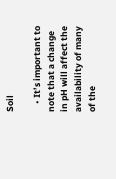Soil

    • It’s important to note that a change in pH will affect the availability of many of the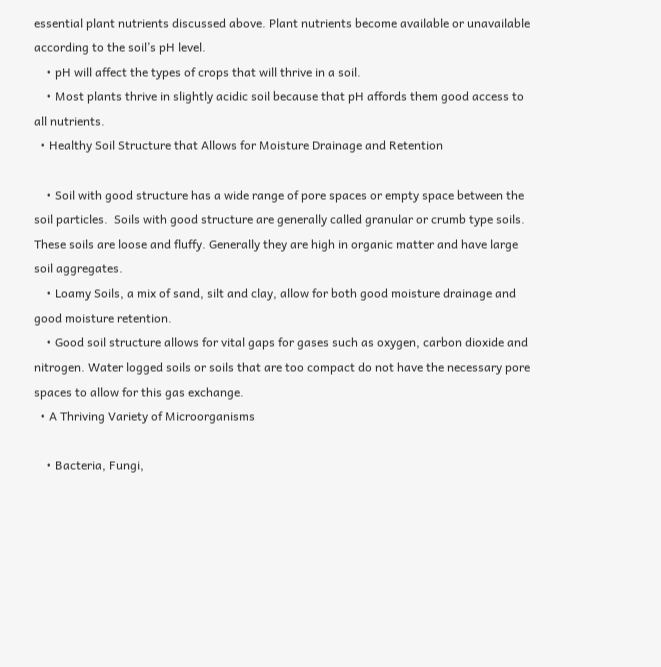essential plant nutrients discussed above. Plant nutrients become available or unavailable according to the soil’s pH level.
    • pH will affect the types of crops that will thrive in a soil.
    • Most plants thrive in slightly acidic soil because that pH affords them good access to all nutrients.
  • Healthy Soil Structure that Allows for Moisture Drainage and Retention

    • Soil with good structure has a wide range of pore spaces or empty space between the soil particles.  Soils with good structure are generally called granular or crumb type soils. These soils are loose and fluffy. Generally they are high in organic matter and have large soil aggregates.
    • Loamy Soils, a mix of sand, silt and clay, allow for both good moisture drainage and good moisture retention.
    • Good soil structure allows for vital gaps for gases such as oxygen, carbon dioxide and nitrogen. Water logged soils or soils that are too compact do not have the necessary pore spaces to allow for this gas exchange.
  • A Thriving Variety of Microorganisms

    • Bacteria, Fungi,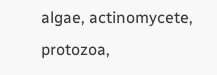algae, actinomycete, protozoa,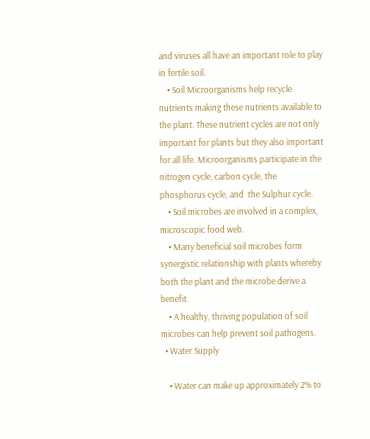and viruses all have an important role to play in fertile soil.
    • Soil Microorganisms help recycle nutrients making these nutrients available to the plant. These nutrient cycles are not only important for plants but they also important for all life. Microorganisms participate in the nitrogen cycle, carbon cycle, the phosphorus cycle, and  the Sulphur cycle.
    • Soil microbes are involved in a complex, microscopic food web.
    • Many beneficial soil microbes form synergistic relationship with plants whereby both the plant and the microbe derive a benefit.
    • A healthy, thriving population of soil microbes can help prevent soil pathogens.
  • Water Supply

    • Water can make up approximately 2% to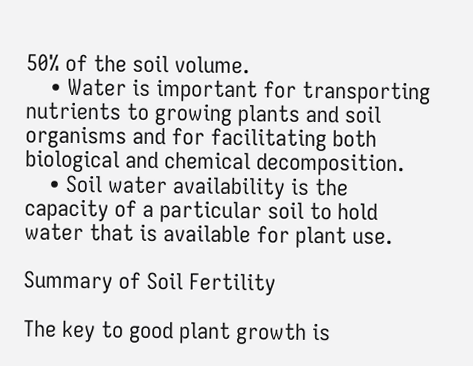50% of the soil volume.
    • Water is important for transporting nutrients to growing plants and soil organisms and for facilitating both biological and chemical decomposition.
    • Soil water availability is the capacity of a particular soil to hold water that is available for plant use.

Summary of Soil Fertility

The key to good plant growth is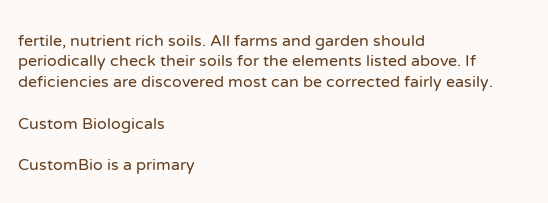fertile, nutrient rich soils. All farms and garden should periodically check their soils for the elements listed above. If deficiencies are discovered most can be corrected fairly easily.

Custom Biologicals

CustomBio is a primary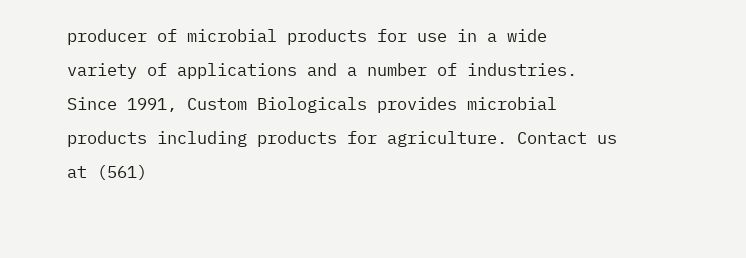producer of microbial products for use in a wide variety of applications and a number of industries. Since 1991, Custom Biologicals provides microbial products including products for agriculture. Contact us at (561)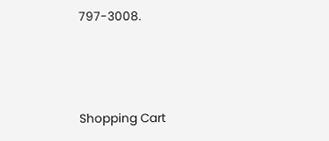797-3008.



Shopping Cart